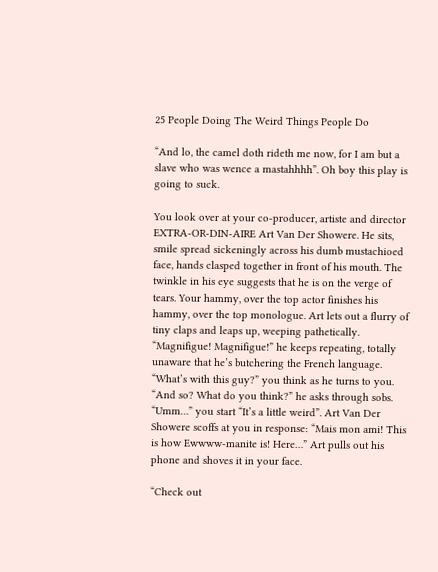25 People Doing The Weird Things People Do

“And lo, the camel doth rideth me now, for I am but a slave who was wence a mastahhhh”. Oh boy this play is going to suck.

You look over at your co-producer, artiste and director EXTRA-OR-DIN-AIRE Art Van Der Showere. He sits, smile spread sickeningly across his dumb mustachioed face, hands clasped together in front of his mouth. The twinkle in his eye suggests that he is on the verge of tears. Your hammy, over the top actor finishes his hammy, over the top monologue. Art lets out a flurry of tiny claps and leaps up, weeping pathetically. “Magnifigue! Magnifigue!” he keeps repeating, totally unaware that he’s butchering the French language. “What’s with this guy?” you think as he turns to you. “And so? What do you think?” he asks through sobs. “Umm…” you start “It’s a little weird”. Art Van Der Showere scoffs at you in response: “Mais mon ami! This is how Ewwww-manite is! Here…” Art pulls out his phone and shoves it in your face.

“Check out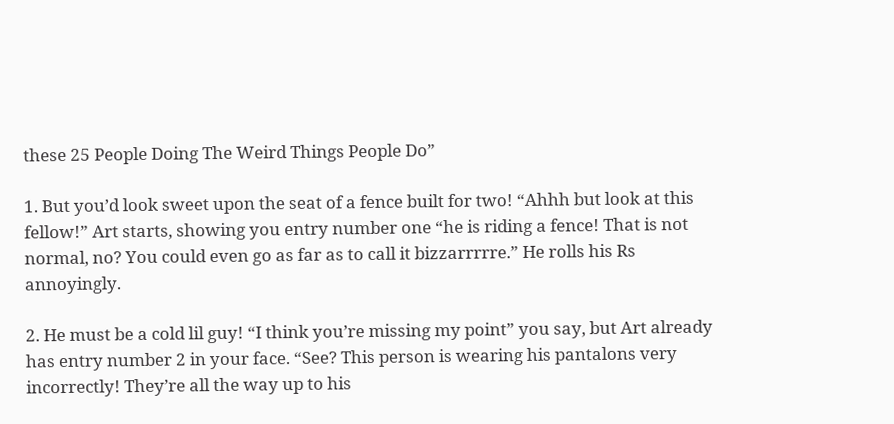these 25 People Doing The Weird Things People Do”

1. But you’d look sweet upon the seat of a fence built for two! “Ahhh but look at this fellow!” Art starts, showing you entry number one “he is riding a fence! That is not normal, no? You could even go as far as to call it bizzarrrrre.” He rolls his Rs annoyingly.

2. He must be a cold lil guy! “I think you’re missing my point” you say, but Art already has entry number 2 in your face. “See? This person is wearing his pantalons very incorrectly! They’re all the way up to his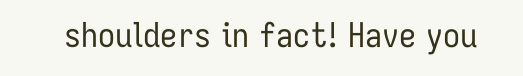shoulders in fact! Have you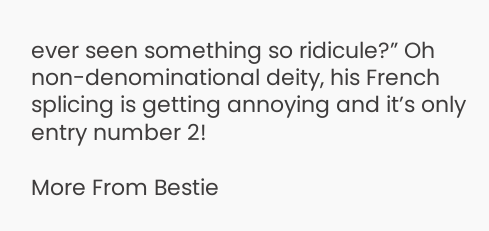ever seen something so ridicule?” Oh non-denominational deity, his French splicing is getting annoying and it’s only entry number 2!

More From Bestie